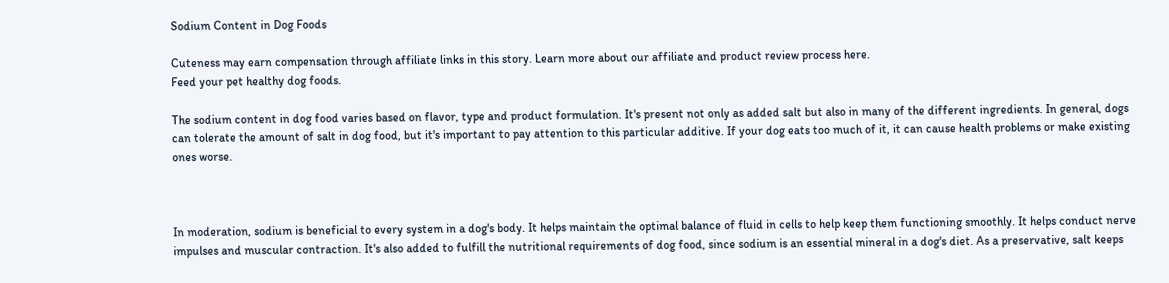Sodium Content in Dog Foods

Cuteness may earn compensation through affiliate links in this story. Learn more about our affiliate and product review process here.
Feed your pet healthy dog foods.

The sodium content in dog food varies based on flavor, type and product formulation. It's present not only as added salt but also in many of the different ingredients. In general, dogs can tolerate the amount of salt in dog food, but it's important to pay attention to this particular additive. If your dog eats too much of it, it can cause health problems or make existing ones worse.



In moderation, sodium is beneficial to every system in a dog's body. It helps maintain the optimal balance of fluid in cells to help keep them functioning smoothly. It helps conduct nerve impulses and muscular contraction. It's also added to fulfill the nutritional requirements of dog food, since sodium is an essential mineral in a dog's diet. As a preservative, salt keeps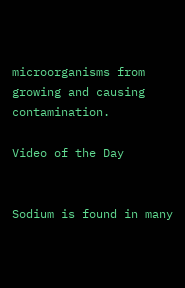microorganisms from growing and causing contamination.

Video of the Day


Sodium is found in many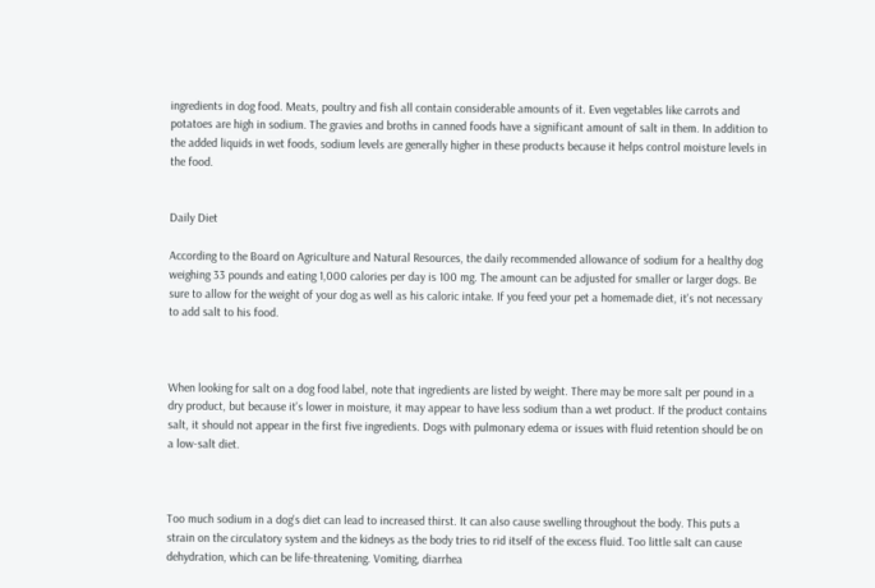ingredients in dog food. Meats, poultry and fish all contain considerable amounts of it. Even vegetables like carrots and potatoes are high in sodium. The gravies and broths in canned foods have a significant amount of salt in them. In addition to the added liquids in wet foods, sodium levels are generally higher in these products because it helps control moisture levels in the food.


Daily Diet

According to the Board on Agriculture and Natural Resources, the daily recommended allowance of sodium for a healthy dog weighing 33 pounds and eating 1,000 calories per day is 100 mg. The amount can be adjusted for smaller or larger dogs. Be sure to allow for the weight of your dog as well as his caloric intake. If you feed your pet a homemade diet, it's not necessary to add salt to his food.



When looking for salt on a dog food label, note that ingredients are listed by weight. There may be more salt per pound in a dry product, but because it's lower in moisture, it may appear to have less sodium than a wet product. If the product contains salt, it should not appear in the first five ingredients. Dogs with pulmonary edema or issues with fluid retention should be on a low-salt diet.



Too much sodium in a dog's diet can lead to increased thirst. It can also cause swelling throughout the body. This puts a strain on the circulatory system and the kidneys as the body tries to rid itself of the excess fluid. Too little salt can cause dehydration, which can be life-threatening. Vomiting, diarrhea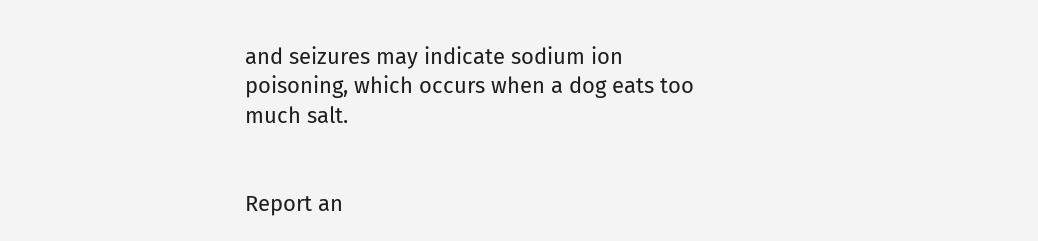and seizures may indicate sodium ion poisoning, which occurs when a dog eats too much salt.


Report an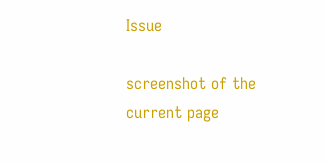Issue

screenshot of the current page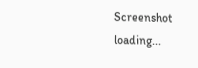Screenshot loading...